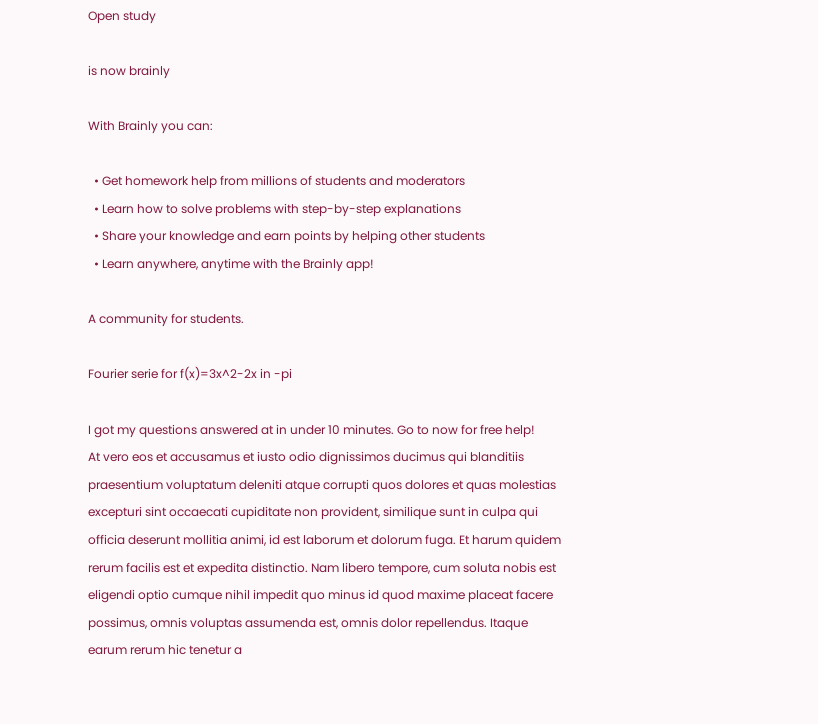Open study

is now brainly

With Brainly you can:

  • Get homework help from millions of students and moderators
  • Learn how to solve problems with step-by-step explanations
  • Share your knowledge and earn points by helping other students
  • Learn anywhere, anytime with the Brainly app!

A community for students.

Fourier serie for f(x)=3x^2-2x in -pi

I got my questions answered at in under 10 minutes. Go to now for free help!
At vero eos et accusamus et iusto odio dignissimos ducimus qui blanditiis praesentium voluptatum deleniti atque corrupti quos dolores et quas molestias excepturi sint occaecati cupiditate non provident, similique sunt in culpa qui officia deserunt mollitia animi, id est laborum et dolorum fuga. Et harum quidem rerum facilis est et expedita distinctio. Nam libero tempore, cum soluta nobis est eligendi optio cumque nihil impedit quo minus id quod maxime placeat facere possimus, omnis voluptas assumenda est, omnis dolor repellendus. Itaque earum rerum hic tenetur a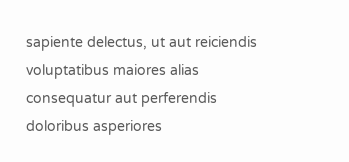sapiente delectus, ut aut reiciendis voluptatibus maiores alias consequatur aut perferendis doloribus asperiores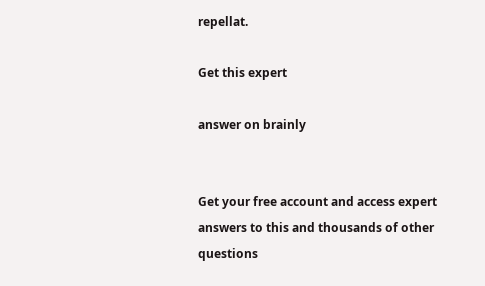repellat.

Get this expert

answer on brainly


Get your free account and access expert answers to this and thousands of other questions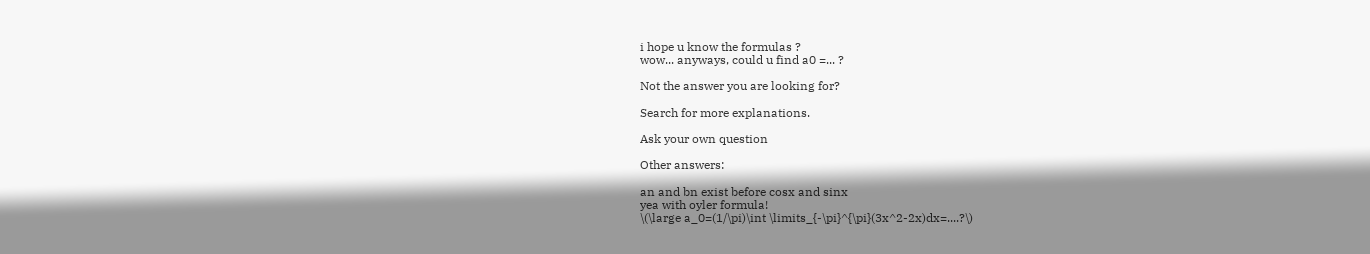i hope u know the formulas ?
wow... anyways, could u find a0 =... ?

Not the answer you are looking for?

Search for more explanations.

Ask your own question

Other answers:

an and bn exist before cosx and sinx
yea with oyler formula!
\(\large a_0=(1/\pi)\int \limits_{-\pi}^{\pi}(3x^2-2x)dx=....?\)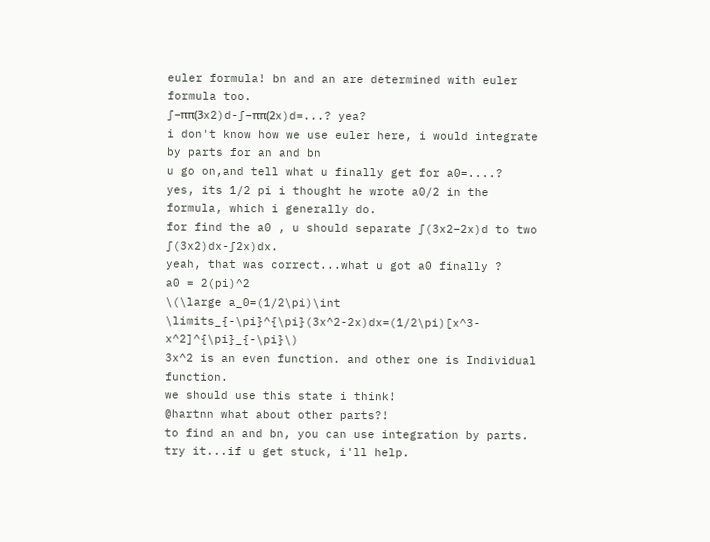euler formula! bn and an are determined with euler formula too.
∫−ππ(3x2)d-∫−ππ(2x)d=...? yea?
i don't know how we use euler here, i would integrate by parts for an and bn
u go on,and tell what u finally get for a0=....?
yes, its 1/2 pi i thought he wrote a0/2 in the formula, which i generally do.
for find the a0 , u should separate ∫(3x2−2x)d to two ∫(3x2)dx-∫2x)dx.
yeah, that was correct...what u got a0 finally ?
a0 = 2(pi)^2
\(\large a_0=(1/2\pi)\int \limits_{-\pi}^{\pi}(3x^2-2x)dx=(1/2\pi)[x^3-x^2]^{\pi}_{-\pi}\)
3x^2 is an even function. and other one is Individual function.
we should use this state i think!
@hartnn what about other parts?!
to find an and bn, you can use integration by parts. try it...if u get stuck, i'll help.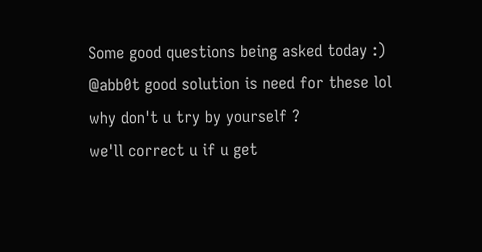Some good questions being asked today :)
@abb0t good solution is need for these lol
why don't u try by yourself ?
we'll correct u if u get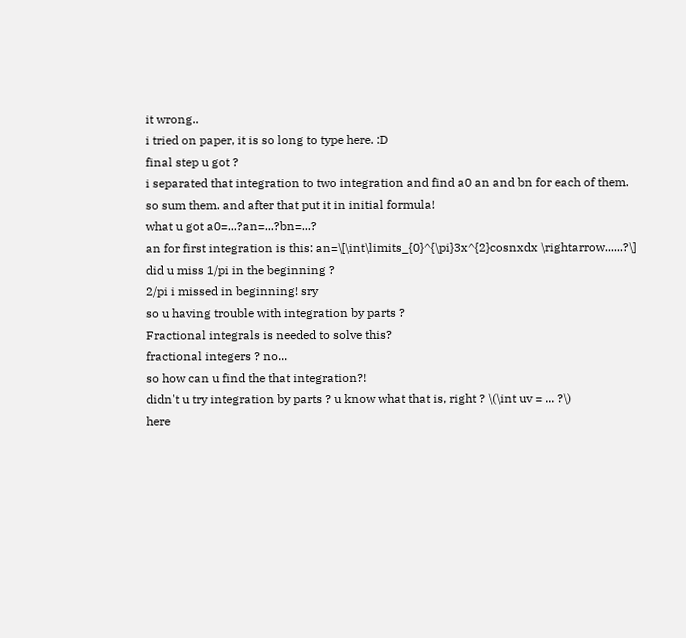it wrong..
i tried on paper, it is so long to type here. :D
final step u got ?
i separated that integration to two integration and find a0 an and bn for each of them. so sum them. and after that put it in initial formula!
what u got a0=...?an=...?bn=...?
an for first integration is this: an=\[\int\limits_{0}^{\pi}3x^{2}cosnxdx \rightarrow......?\]
did u miss 1/pi in the beginning ?
2/pi i missed in beginning! sry
so u having trouble with integration by parts ?
Fractional integrals is needed to solve this?
fractional integers ? no...
so how can u find the that integration?!
didn't u try integration by parts ? u know what that is, right ? \(\int uv = ... ?\)
here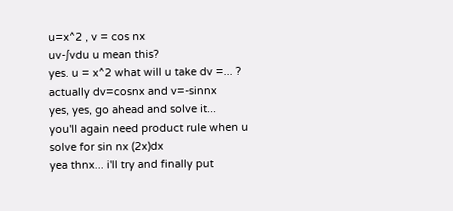u=x^2 , v = cos nx
uv-∫vdu u mean this?
yes. u = x^2 what will u take dv =... ?
actually dv=cosnx and v=-sinnx
yes, yes, go ahead and solve it...
you'll again need product rule when u solve for sin nx (2x)dx
yea thnx... i'll try and finally put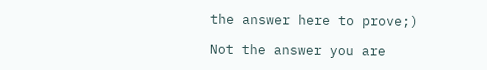the answer here to prove;)

Not the answer you are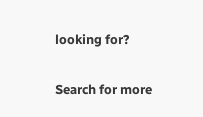looking for?

Search for more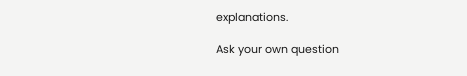explanations.

Ask your own question